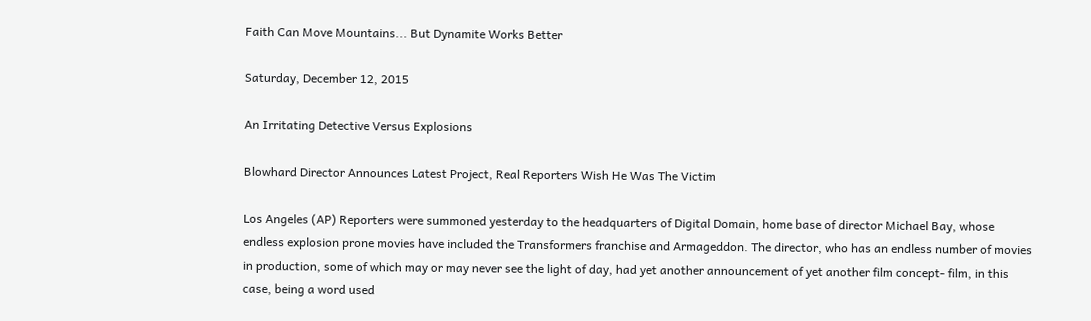Faith Can Move Mountains... But Dynamite Works Better

Saturday, December 12, 2015

An Irritating Detective Versus Explosions

Blowhard Director Announces Latest Project, Real Reporters Wish He Was The Victim

Los Angeles (AP) Reporters were summoned yesterday to the headquarters of Digital Domain, home base of director Michael Bay, whose endless explosion prone movies have included the Transformers franchise and Armageddon. The director, who has an endless number of movies in production, some of which may or may never see the light of day, had yet another announcement of yet another film concept- film, in this case, being a word used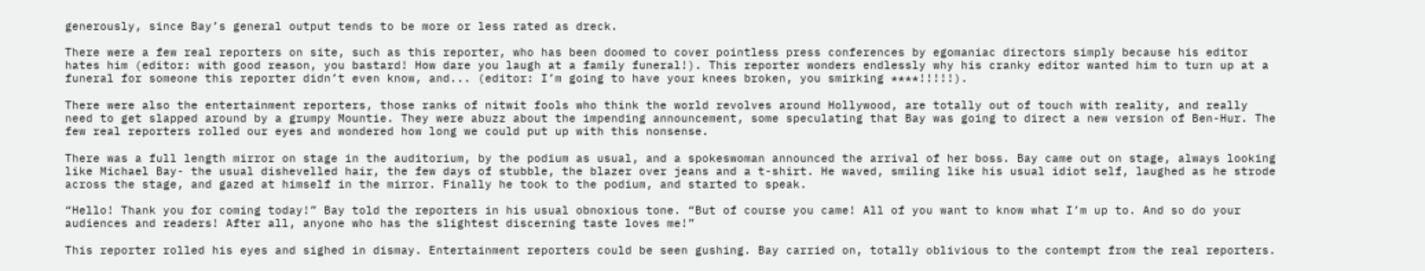generously, since Bay’s general output tends to be more or less rated as dreck.

There were a few real reporters on site, such as this reporter, who has been doomed to cover pointless press conferences by egomaniac directors simply because his editor hates him (editor: with good reason, you bastard! How dare you laugh at a family funeral!). This reporter wonders endlessly why his cranky editor wanted him to turn up at a funeral for someone this reporter didn’t even know, and... (editor: I’m going to have your knees broken, you smirking ****!!!!!).

There were also the entertainment reporters, those ranks of nitwit fools who think the world revolves around Hollywood, are totally out of touch with reality, and really need to get slapped around by a grumpy Mountie. They were abuzz about the impending announcement, some speculating that Bay was going to direct a new version of Ben-Hur. The few real reporters rolled our eyes and wondered how long we could put up with this nonsense.

There was a full length mirror on stage in the auditorium, by the podium as usual, and a spokeswoman announced the arrival of her boss. Bay came out on stage, always looking like Michael Bay- the usual dishevelled hair, the few days of stubble, the blazer over jeans and a t-shirt. He waved, smiling like his usual idiot self, laughed as he strode across the stage, and gazed at himself in the mirror. Finally he took to the podium, and started to speak.

“Hello! Thank you for coming today!” Bay told the reporters in his usual obnoxious tone. “But of course you came! All of you want to know what I’m up to. And so do your audiences and readers! After all, anyone who has the slightest discerning taste loves me!”

This reporter rolled his eyes and sighed in dismay. Entertainment reporters could be seen gushing. Bay carried on, totally oblivious to the contempt from the real reporters.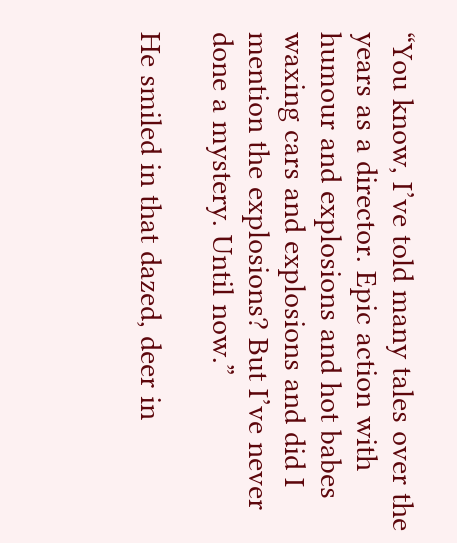“You know, I’ve told many tales over the years as a director. Epic action with humour and explosions and hot babes waxing cars and explosions and did I mention the explosions? But I’ve never done a mystery. Until now.”

He smiled in that dazed, deer in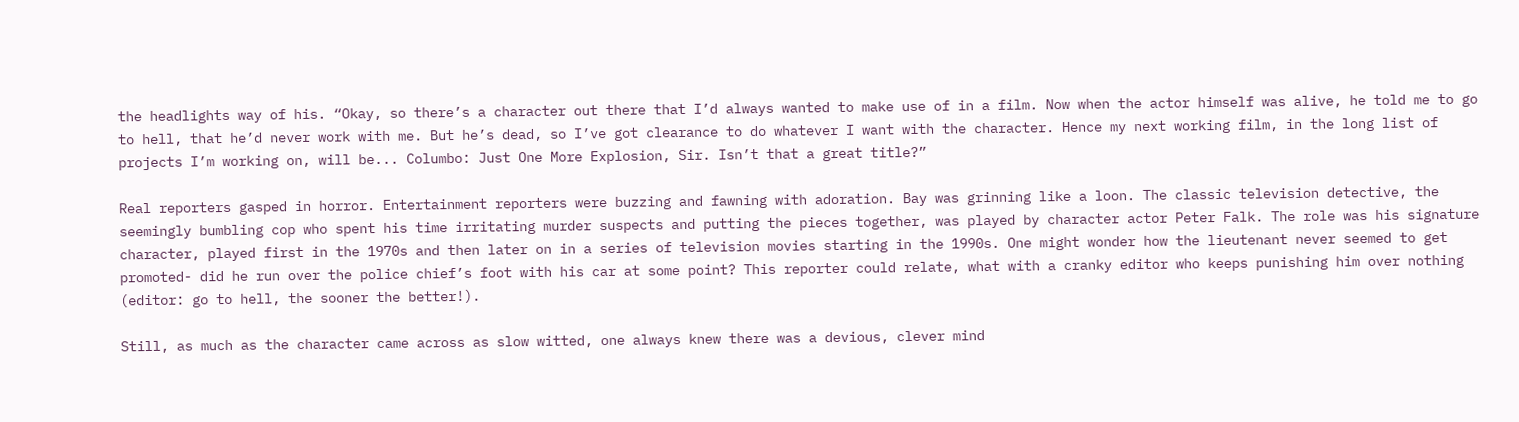the headlights way of his. “Okay, so there’s a character out there that I’d always wanted to make use of in a film. Now when the actor himself was alive, he told me to go to hell, that he’d never work with me. But he’s dead, so I’ve got clearance to do whatever I want with the character. Hence my next working film, in the long list of projects I’m working on, will be... Columbo: Just One More Explosion, Sir. Isn’t that a great title?”

Real reporters gasped in horror. Entertainment reporters were buzzing and fawning with adoration. Bay was grinning like a loon. The classic television detective, the seemingly bumbling cop who spent his time irritating murder suspects and putting the pieces together, was played by character actor Peter Falk. The role was his signature character, played first in the 1970s and then later on in a series of television movies starting in the 1990s. One might wonder how the lieutenant never seemed to get promoted- did he run over the police chief’s foot with his car at some point? This reporter could relate, what with a cranky editor who keeps punishing him over nothing (editor: go to hell, the sooner the better!).

Still, as much as the character came across as slow witted, one always knew there was a devious, clever mind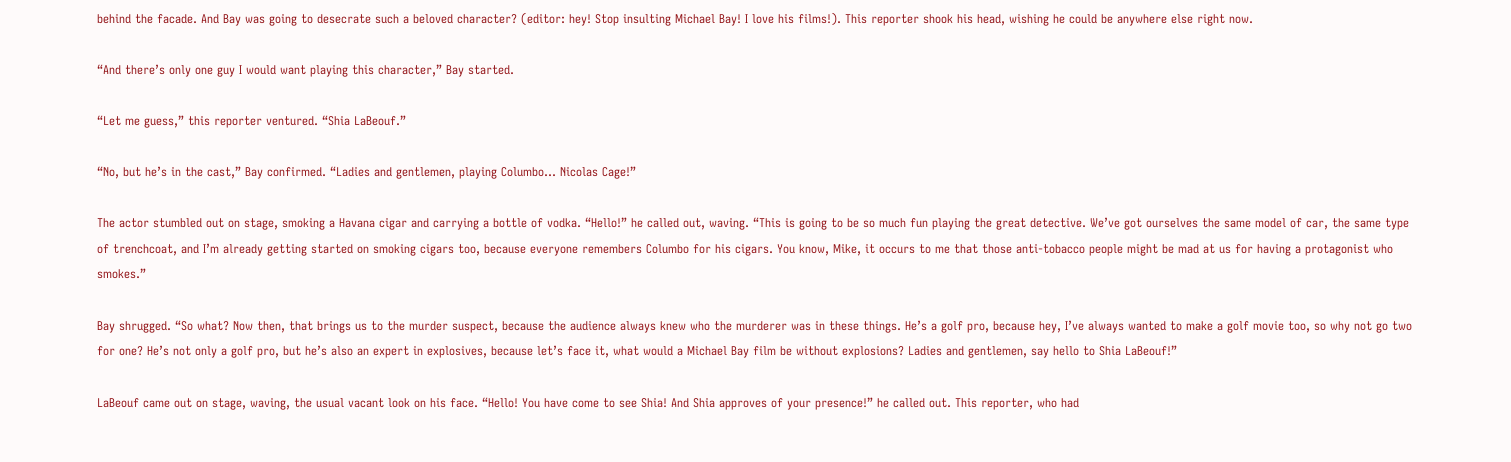behind the facade. And Bay was going to desecrate such a beloved character? (editor: hey! Stop insulting Michael Bay! I love his films!). This reporter shook his head, wishing he could be anywhere else right now.

“And there’s only one guy I would want playing this character,” Bay started.

“Let me guess,” this reporter ventured. “Shia LaBeouf.”

“No, but he’s in the cast,” Bay confirmed. “Ladies and gentlemen, playing Columbo... Nicolas Cage!”

The actor stumbled out on stage, smoking a Havana cigar and carrying a bottle of vodka. “Hello!” he called out, waving. “This is going to be so much fun playing the great detective. We’ve got ourselves the same model of car, the same type of trenchcoat, and I’m already getting started on smoking cigars too, because everyone remembers Columbo for his cigars. You know, Mike, it occurs to me that those anti-tobacco people might be mad at us for having a protagonist who smokes.”

Bay shrugged. “So what? Now then, that brings us to the murder suspect, because the audience always knew who the murderer was in these things. He’s a golf pro, because hey, I’ve always wanted to make a golf movie too, so why not go two for one? He’s not only a golf pro, but he’s also an expert in explosives, because let’s face it, what would a Michael Bay film be without explosions? Ladies and gentlemen, say hello to Shia LaBeouf!”

LaBeouf came out on stage, waving, the usual vacant look on his face. “Hello! You have come to see Shia! And Shia approves of your presence!” he called out. This reporter, who had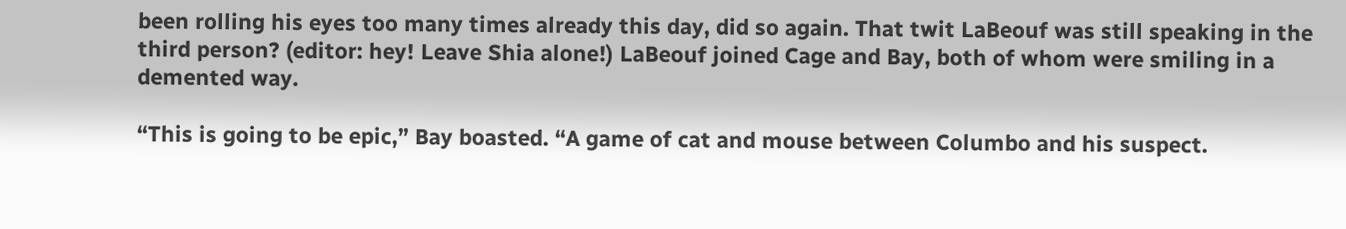been rolling his eyes too many times already this day, did so again. That twit LaBeouf was still speaking in the third person? (editor: hey! Leave Shia alone!) LaBeouf joined Cage and Bay, both of whom were smiling in a demented way.

“This is going to be epic,” Bay boasted. “A game of cat and mouse between Columbo and his suspect.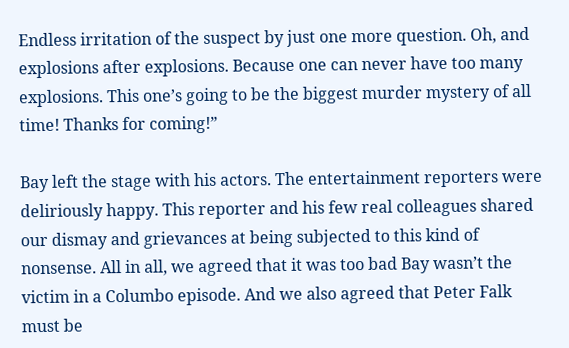Endless irritation of the suspect by just one more question. Oh, and explosions after explosions. Because one can never have too many explosions. This one’s going to be the biggest murder mystery of all time! Thanks for coming!”

Bay left the stage with his actors. The entertainment reporters were deliriously happy. This reporter and his few real colleagues shared our dismay and grievances at being subjected to this kind of nonsense. All in all, we agreed that it was too bad Bay wasn’t the victim in a Columbo episode. And we also agreed that Peter Falk must be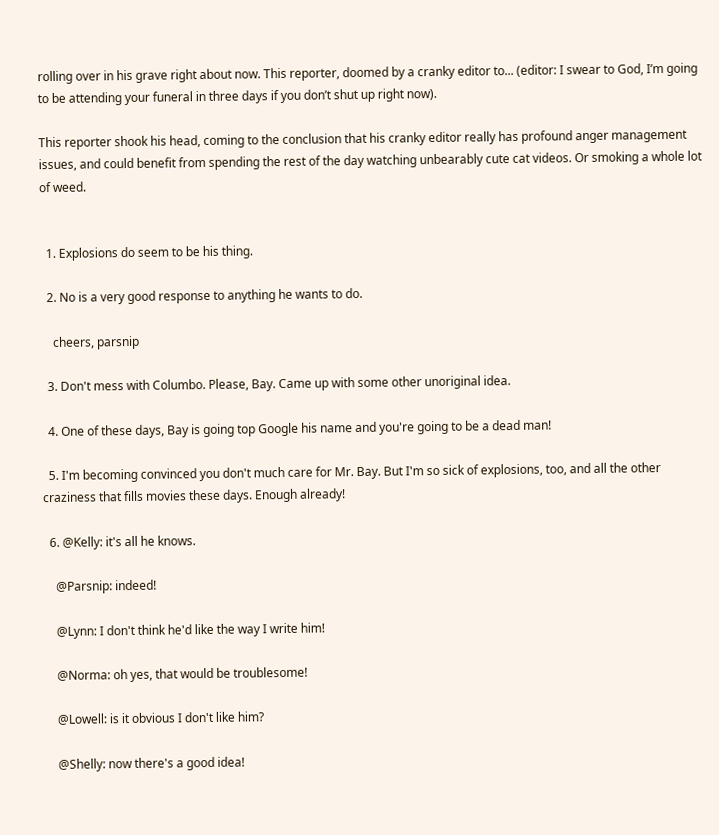rolling over in his grave right about now. This reporter, doomed by a cranky editor to... (editor: I swear to God, I’m going to be attending your funeral in three days if you don’t shut up right now).

This reporter shook his head, coming to the conclusion that his cranky editor really has profound anger management issues, and could benefit from spending the rest of the day watching unbearably cute cat videos. Or smoking a whole lot of weed.


  1. Explosions do seem to be his thing.

  2. No is a very good response to anything he wants to do.

    cheers, parsnip

  3. Don't mess with Columbo. Please, Bay. Came up with some other unoriginal idea.

  4. One of these days, Bay is going top Google his name and you're going to be a dead man!

  5. I'm becoming convinced you don't much care for Mr. Bay. But I'm so sick of explosions, too, and all the other craziness that fills movies these days. Enough already!

  6. @Kelly: it's all he knows.

    @Parsnip: indeed!

    @Lynn: I don't think he'd like the way I write him!

    @Norma: oh yes, that would be troublesome!

    @Lowell: is it obvious I don't like him?

    @Shelly: now there's a good idea!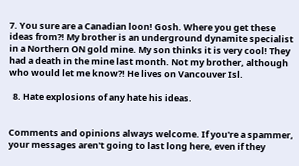7. You sure are a Canadian loon! Gosh. Where you get these ideas from?! My brother is an underground dynamite specialist in a Northern ON gold mine. My son thinks it is very cool! They had a death in the mine last month. Not my brother, although who would let me know?! He lives on Vancouver Isl.

  8. Hate explosions of any hate his ideas.


Comments and opinions always welcome. If you're a spammer, your messages aren't going to last long here, even if they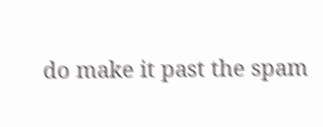do make it past the spam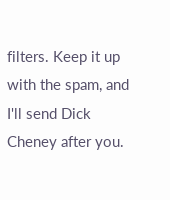filters. Keep it up with the spam, and I'll send Dick Cheney after you.